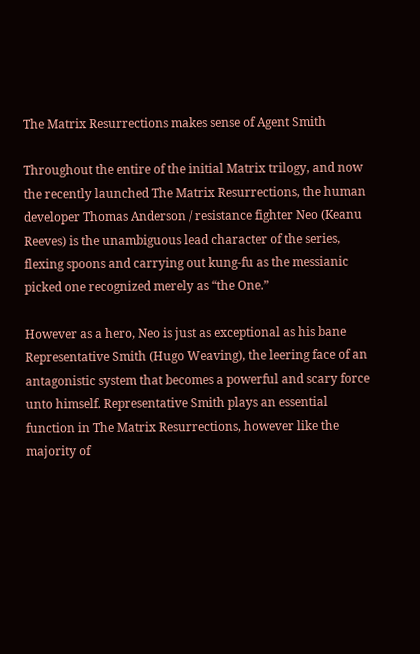The Matrix Resurrections makes sense of Agent Smith

Throughout the entire of the initial Matrix trilogy, and now the recently launched The Matrix Resurrections, the human developer Thomas Anderson / resistance fighter Neo (Keanu Reeves) is the unambiguous lead character of the series, flexing spoons and carrying out kung-fu as the messianic picked one recognized merely as “the One.”

However as a hero, Neo is just as exceptional as his bane Representative Smith (Hugo Weaving), the leering face of an antagonistic system that becomes a powerful and scary force unto himself. Representative Smith plays an essential function in The Matrix Resurrections, however like the majority of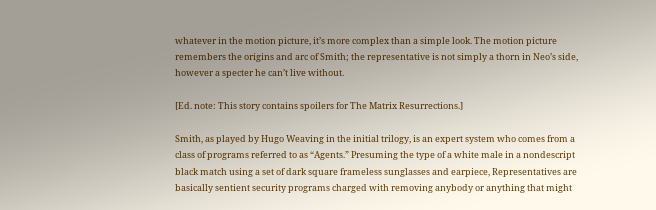whatever in the motion picture, it’s more complex than a simple look. The motion picture remembers the origins and arc of Smith; the representative is not simply a thorn in Neo’s side, however a specter he can’t live without.

[Ed. note: This story contains spoilers for The Matrix Resurrections.]

Smith, as played by Hugo Weaving in the initial trilogy, is an expert system who comes from a class of programs referred to as “Agents.” Presuming the type of a white male in a nondescript black match using a set of dark square frameless sunglasses and earpiece, Representatives are basically sentient security programs charged with removing anybody or anything that might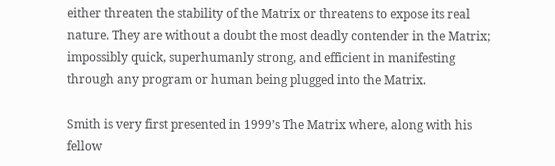either threaten the stability of the Matrix or threatens to expose its real nature. They are without a doubt the most deadly contender in the Matrix; impossibly quick, superhumanly strong, and efficient in manifesting through any program or human being plugged into the Matrix.

Smith is very first presented in 1999’s The Matrix where, along with his fellow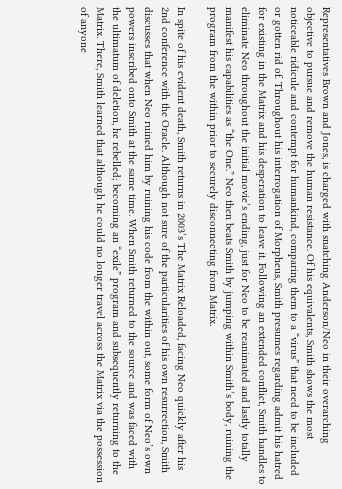Representatives Brown and Jones, is charged with snatching Anderson/Neo in their overarching objective to pursue and remove the human resistance. Of his equivalents, Smith shows the most noticeable ridicule and contempt for humankind, comparing them to a “virus” that need to be included or gotten rid of. Throughout his interrogation of Morpheus, Smith presumes regarding admit his hatred for existing in the Matrix and his desperation to leave it. Following an extended conflict, Smith handles to eliminate Neo throughout the initial movie’s ending, just for Neo to be reanimated and lastly totally manifest his capabilities as “the One.” Neo then beats Smith by jumping within Smith’s body, ruining the program from the within prior to securely disconnecting from Matrix.

In spite of his evident death, Smith returns in 2003’s The Matrix Reloaded, facing Neo quickly after his 2nd conference with the Oracle. Although not sure of the particularities of his own resurrection, Smith discusses that when Neo ruined him by ruining his code from the within out, some form of Neo’s own powers inscribed onto Smith at the same time. When Smith returned to the source and was faced with the ultimatum of deletion, he rebelled; becoming an “exile” program and subsequently returning to the Matrix. There, Smith learned that although he could no longer travel across the Matrix via the possession of anyone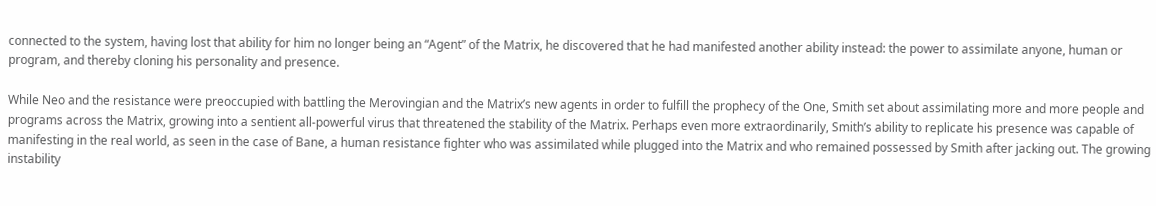connected to the system, having lost that ability for him no longer being an “Agent” of the Matrix, he discovered that he had manifested another ability instead: the power to assimilate anyone, human or program, and thereby cloning his personality and presence.

While Neo and the resistance were preoccupied with battling the Merovingian and the Matrix’s new agents in order to fulfill the prophecy of the One, Smith set about assimilating more and more people and programs across the Matrix, growing into a sentient all-powerful virus that threatened the stability of the Matrix. Perhaps even more extraordinarily, Smith’s ability to replicate his presence was capable of manifesting in the real world, as seen in the case of Bane, a human resistance fighter who was assimilated while plugged into the Matrix and who remained possessed by Smith after jacking out. The growing instability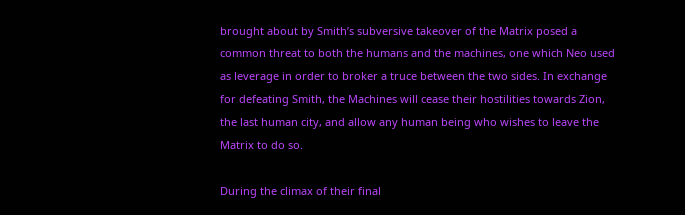brought about by Smith’s subversive takeover of the Matrix posed a common threat to both the humans and the machines, one which Neo used as leverage in order to broker a truce between the two sides. In exchange for defeating Smith, the Machines will cease their hostilities towards Zion, the last human city, and allow any human being who wishes to leave the Matrix to do so.

During the climax of their final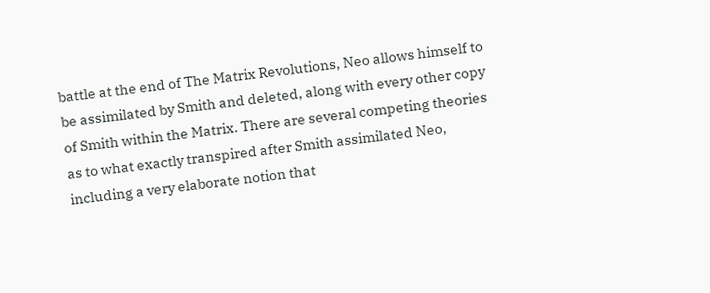battle at the end of The Matrix Revolutions, Neo allows himself to be assimilated by Smith and deleted, along with every other copy of Smith within the Matrix. There are several competing theories as to what exactly transpired after Smith assimilated Neo, including a very elaborate notion that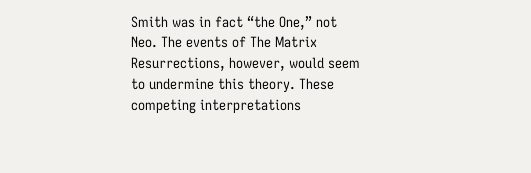Smith was in fact “the One,” not Neo. The events of The Matrix Resurrections, however, would seem to undermine this theory. These competing interpretations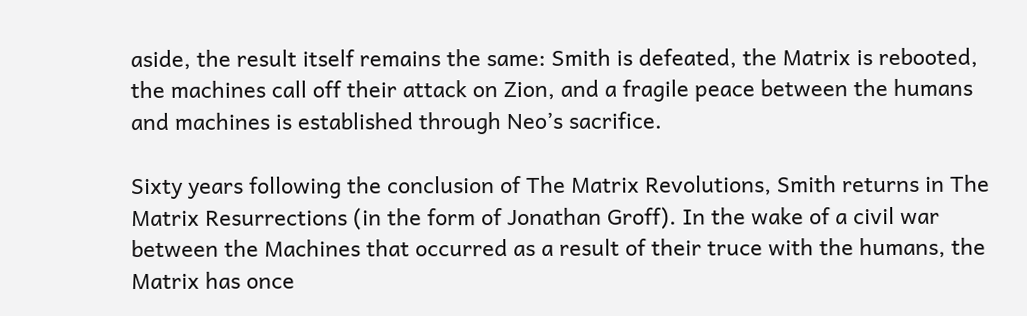aside, the result itself remains the same: Smith is defeated, the Matrix is rebooted, the machines call off their attack on Zion, and a fragile peace between the humans and machines is established through Neo’s sacrifice.

Sixty years following the conclusion of The Matrix Revolutions, Smith returns in The Matrix Resurrections (in the form of Jonathan Groff). In the wake of a civil war between the Machines that occurred as a result of their truce with the humans, the Matrix has once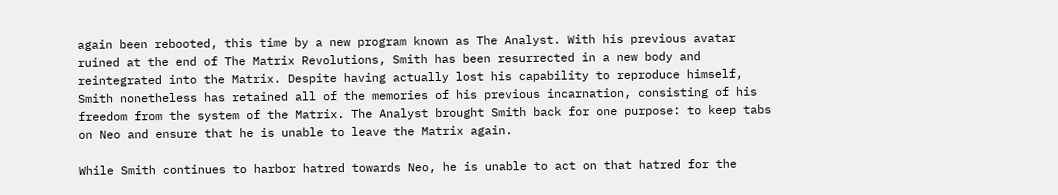again been rebooted, this time by a new program known as The Analyst. With his previous avatar ruined at the end of The Matrix Revolutions, Smith has been resurrected in a new body and reintegrated into the Matrix. Despite having actually lost his capability to reproduce himself, Smith nonetheless has retained all of the memories of his previous incarnation, consisting of his freedom from the system of the Matrix. The Analyst brought Smith back for one purpose: to keep tabs on Neo and ensure that he is unable to leave the Matrix again.

While Smith continues to harbor hatred towards Neo, he is unable to act on that hatred for the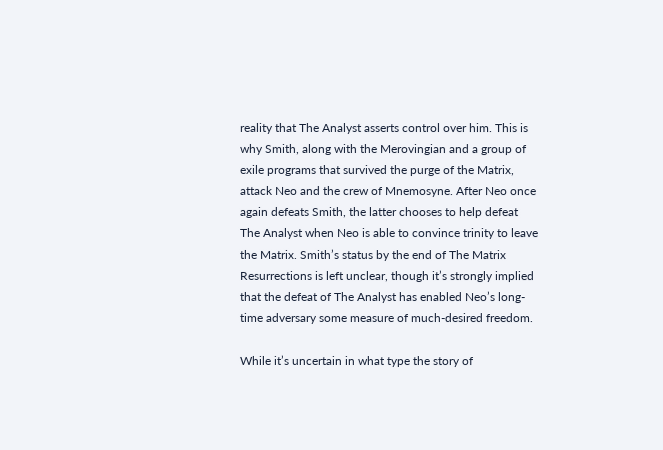reality that The Analyst asserts control over him. This is why Smith, along with the Merovingian and a group of exile programs that survived the purge of the Matrix, attack Neo and the crew of Mnemosyne. After Neo once again defeats Smith, the latter chooses to help defeat The Analyst when Neo is able to convince trinity to leave the Matrix. Smith’s status by the end of The Matrix Resurrections is left unclear, though it’s strongly implied that the defeat of The Analyst has enabled Neo’s long-time adversary some measure of much-desired freedom.

While it’s uncertain in what type the story of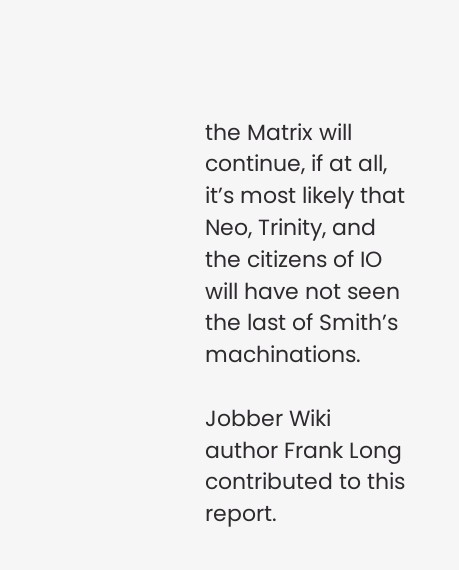the Matrix will continue, if at all, it’s most likely that Neo, Trinity, and the citizens of IO will have not seen the last of Smith’s machinations.

Jobber Wiki author Frank Long contributed to this report.